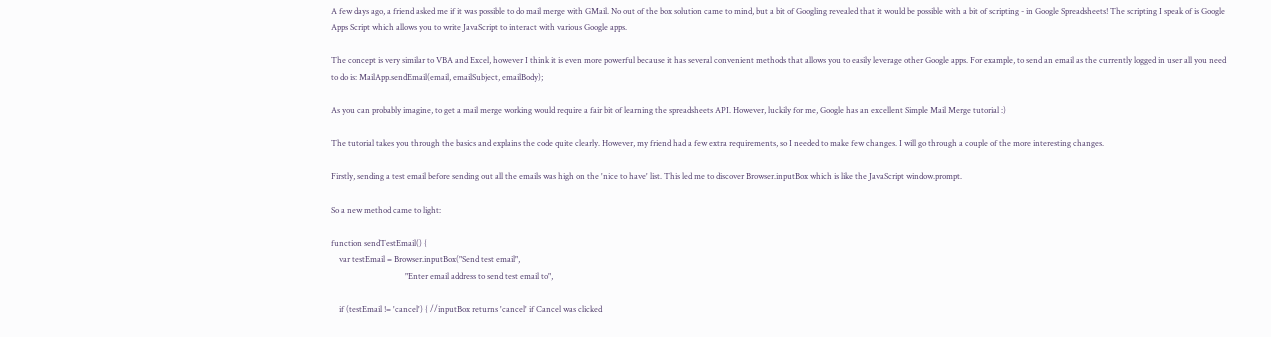A few days ago, a friend asked me if it was possible to do mail merge with GMail. No out of the box solution came to mind, but a bit of Googling revealed that it would be possible with a bit of scripting - in Google Spreadsheets! The scripting I speak of is Google Apps Script which allows you to write JavaScript to interact with various Google apps.

The concept is very similar to VBA and Excel, however I think it is even more powerful because it has several convenient methods that allows you to easily leverage other Google apps. For example, to send an email as the currently logged in user all you need to do is: MailApp.sendEmail(email, emailSubject, emailBody);

As you can probably imagine, to get a mail merge working would require a fair bit of learning the spreadsheets API. However, luckily for me, Google has an excellent Simple Mail Merge tutorial :)

The tutorial takes you through the basics and explains the code quite clearly. However, my friend had a few extra requirements, so I needed to make few changes. I will go through a couple of the more interesting changes.

Firstly, sending a test email before sending out all the emails was high on the 'nice to have' list. This led me to discover Browser.inputBox which is like the JavaScript window.prompt.

So a new method came to light:

function sendTestEmail() {
    var testEmail = Browser.inputBox("Send test email",
                                     "Enter email address to send test email to",

    if (testEmail != 'cancel') { //inputBox returns 'cancel' if Cancel was clicked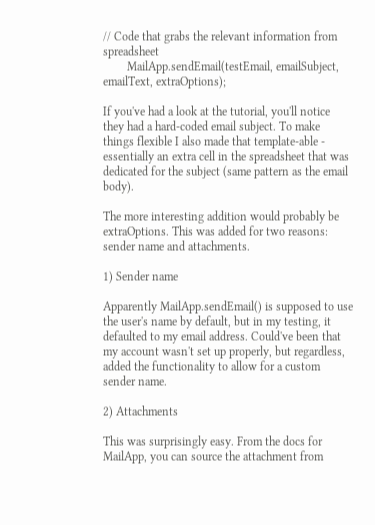// Code that grabs the relevant information from spreadsheet
        MailApp.sendEmail(testEmail, emailSubject, emailText, extraOptions);

If you've had a look at the tutorial, you'll notice they had a hard-coded email subject. To make things flexible I also made that template-able - essentially an extra cell in the spreadsheet that was dedicated for the subject (same pattern as the email body).

The more interesting addition would probably be extraOptions. This was added for two reasons: sender name and attachments.

1) Sender name

Apparently MailApp.sendEmail() is supposed to use the user's name by default, but in my testing, it defaulted to my email address. Could've been that my account wasn't set up properly, but regardless, added the functionality to allow for a custom sender name.

2) Attachments

This was surprisingly easy. From the docs for MailApp, you can source the attachment from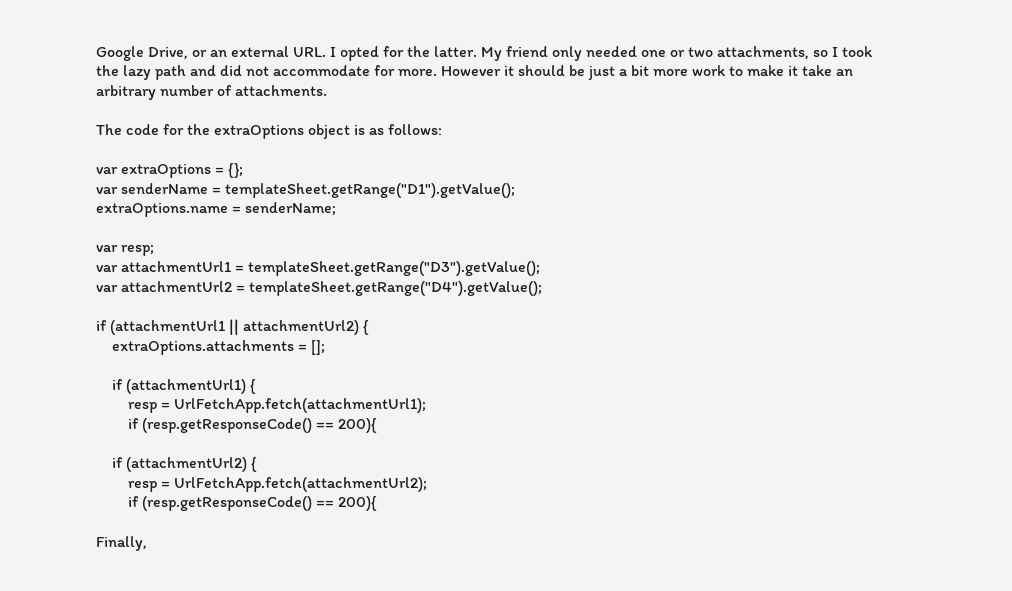Google Drive, or an external URL. I opted for the latter. My friend only needed one or two attachments, so I took the lazy path and did not accommodate for more. However it should be just a bit more work to make it take an arbitrary number of attachments.

The code for the extraOptions object is as follows:

var extraOptions = {};
var senderName = templateSheet.getRange("D1").getValue();
extraOptions.name = senderName;

var resp;
var attachmentUrl1 = templateSheet.getRange("D3").getValue();
var attachmentUrl2 = templateSheet.getRange("D4").getValue();

if (attachmentUrl1 || attachmentUrl2) {
    extraOptions.attachments = [];

    if (attachmentUrl1) {
        resp = UrlFetchApp.fetch(attachmentUrl1);
        if (resp.getResponseCode() == 200){

    if (attachmentUrl2) {
        resp = UrlFetchApp.fetch(attachmentUrl2);
        if (resp.getResponseCode() == 200){

Finally,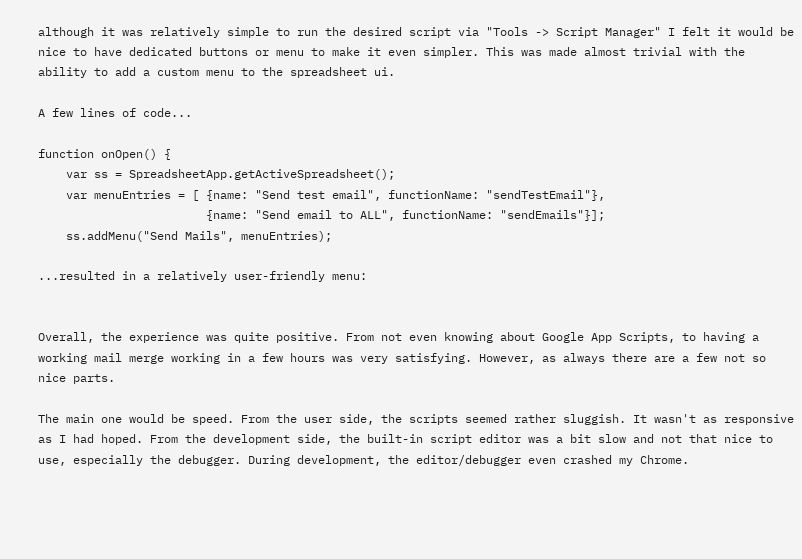although it was relatively simple to run the desired script via "Tools -> Script Manager" I felt it would be nice to have dedicated buttons or menu to make it even simpler. This was made almost trivial with the ability to add a custom menu to the spreadsheet ui.

A few lines of code...

function onOpen() {
    var ss = SpreadsheetApp.getActiveSpreadsheet();
    var menuEntries = [ {name: "Send test email", functionName: "sendTestEmail"},
                        {name: "Send email to ALL", functionName: "sendEmails"}];
    ss.addMenu("Send Mails", menuEntries);

...resulted in a relatively user-friendly menu:


Overall, the experience was quite positive. From not even knowing about Google App Scripts, to having a working mail merge working in a few hours was very satisfying. However, as always there are a few not so nice parts.

The main one would be speed. From the user side, the scripts seemed rather sluggish. It wasn't as responsive as I had hoped. From the development side, the built-in script editor was a bit slow and not that nice to use, especially the debugger. During development, the editor/debugger even crashed my Chrome.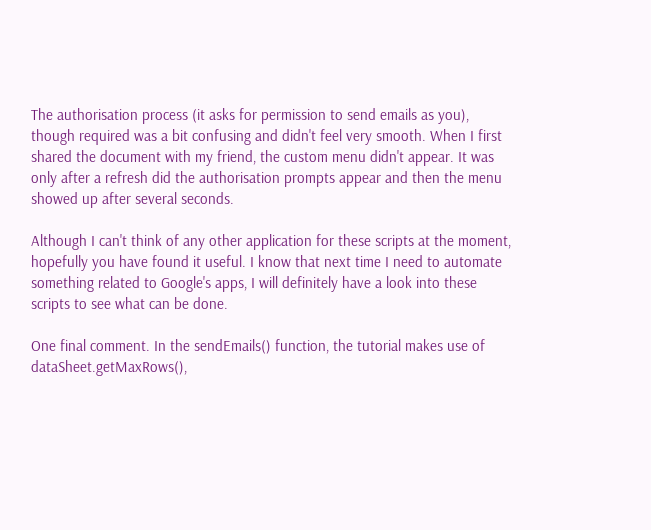The authorisation process (it asks for permission to send emails as you), though required was a bit confusing and didn't feel very smooth. When I first shared the document with my friend, the custom menu didn't appear. It was only after a refresh did the authorisation prompts appear and then the menu showed up after several seconds.

Although I can't think of any other application for these scripts at the moment, hopefully you have found it useful. I know that next time I need to automate something related to Google's apps, I will definitely have a look into these scripts to see what can be done.

One final comment. In the sendEmails() function, the tutorial makes use of dataSheet.getMaxRows(),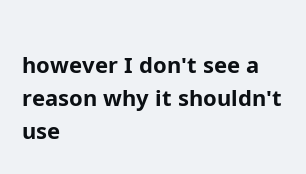however I don't see a reason why it shouldn't use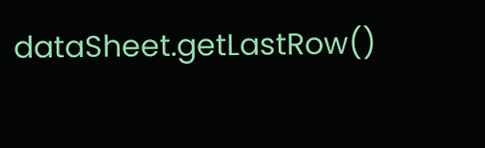dataSheet.getLastRow()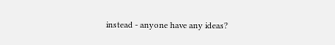instead - anyone have any ideas?